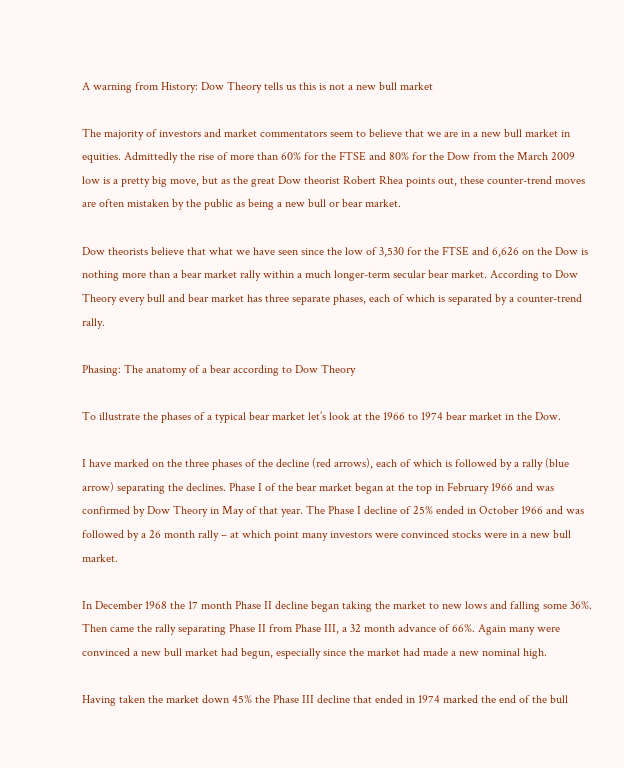A warning from History: Dow Theory tells us this is not a new bull market

The majority of investors and market commentators seem to believe that we are in a new bull market in equities. Admittedly the rise of more than 60% for the FTSE and 80% for the Dow from the March 2009 low is a pretty big move, but as the great Dow theorist Robert Rhea points out, these counter-trend moves are often mistaken by the public as being a new bull or bear market.

Dow theorists believe that what we have seen since the low of 3,530 for the FTSE and 6,626 on the Dow is nothing more than a bear market rally within a much longer-term secular bear market. According to Dow Theory every bull and bear market has three separate phases, each of which is separated by a counter-trend rally.

Phasing: The anatomy of a bear according to Dow Theory

To illustrate the phases of a typical bear market let’s look at the 1966 to 1974 bear market in the Dow.

I have marked on the three phases of the decline (red arrows), each of which is followed by a rally (blue arrow) separating the declines. Phase I of the bear market began at the top in February 1966 and was confirmed by Dow Theory in May of that year. The Phase I decline of 25% ended in October 1966 and was followed by a 26 month rally – at which point many investors were convinced stocks were in a new bull market.

In December 1968 the 17 month Phase II decline began taking the market to new lows and falling some 36%. Then came the rally separating Phase II from Phase III, a 32 month advance of 66%. Again many were convinced a new bull market had begun, especially since the market had made a new nominal high.

Having taken the market down 45% the Phase III decline that ended in 1974 marked the end of the bull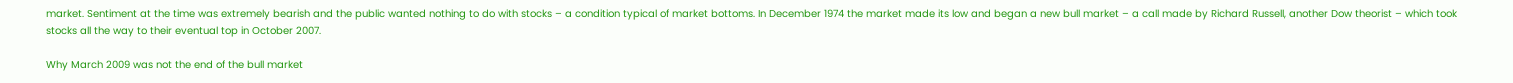market. Sentiment at the time was extremely bearish and the public wanted nothing to do with stocks – a condition typical of market bottoms. In December 1974 the market made its low and began a new bull market – a call made by Richard Russell, another Dow theorist – which took stocks all the way to their eventual top in October 2007.

Why March 2009 was not the end of the bull market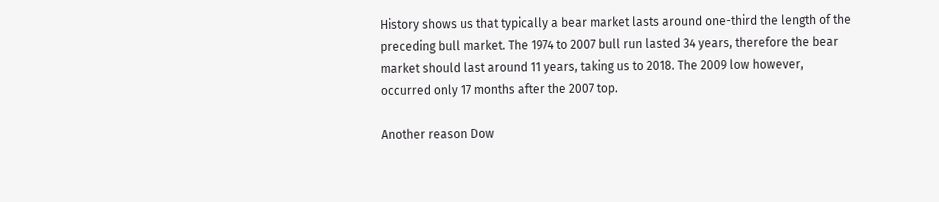History shows us that typically a bear market lasts around one-third the length of the preceding bull market. The 1974 to 2007 bull run lasted 34 years, therefore the bear market should last around 11 years, taking us to 2018. The 2009 low however, occurred only 17 months after the 2007 top.

Another reason Dow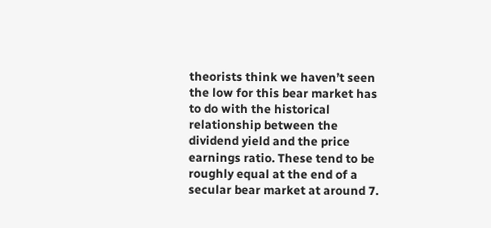theorists think we haven’t seen the low for this bear market has to do with the historical relationship between the dividend yield and the price earnings ratio. These tend to be roughly equal at the end of a secular bear market at around 7.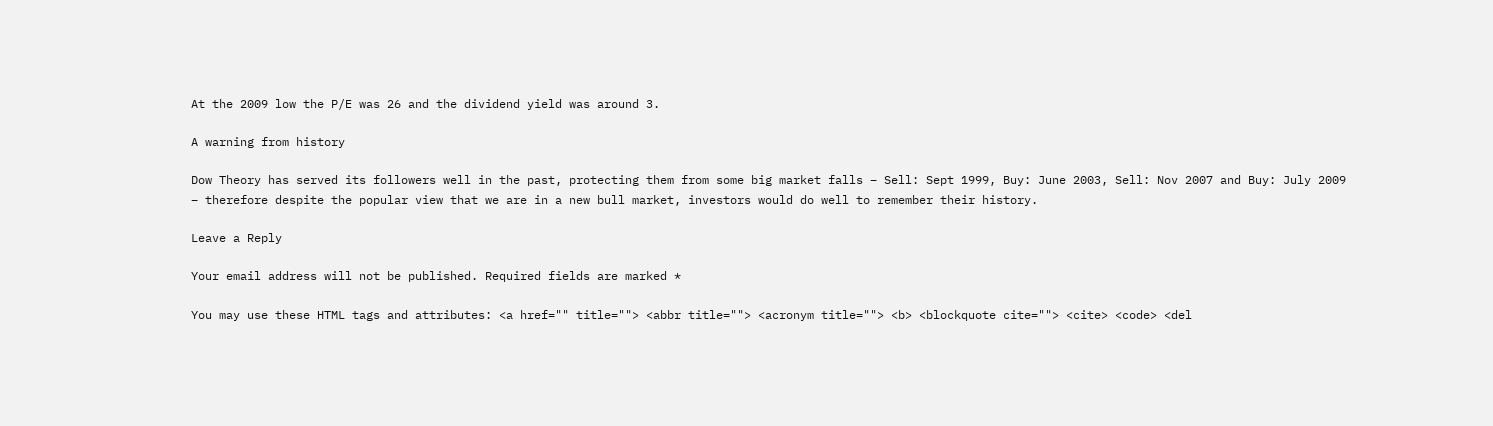At the 2009 low the P/E was 26 and the dividend yield was around 3.

A warning from history

Dow Theory has served its followers well in the past, protecting them from some big market falls – Sell: Sept 1999, Buy: June 2003, Sell: Nov 2007 and Buy: July 2009 – therefore despite the popular view that we are in a new bull market, investors would do well to remember their history.

Leave a Reply

Your email address will not be published. Required fields are marked *

You may use these HTML tags and attributes: <a href="" title=""> <abbr title=""> <acronym title=""> <b> <blockquote cite=""> <cite> <code> <del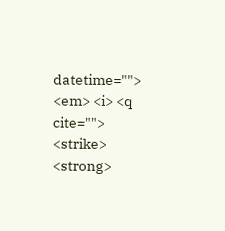datetime=""> <em> <i> <q cite=""> <strike> <strong>